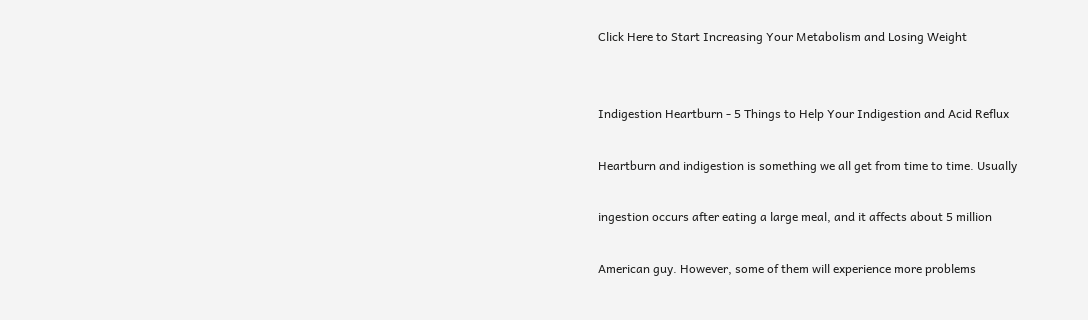Click Here to Start Increasing Your Metabolism and Losing Weight


Indigestion Heartburn - 5 Things to Help Your Indigestion and Acid Reflux

Heartburn and indigestion is something we all get from time to time. Usually

ingestion occurs after eating a large meal, and it affects about 5 million

American guy. However, some of them will experience more problems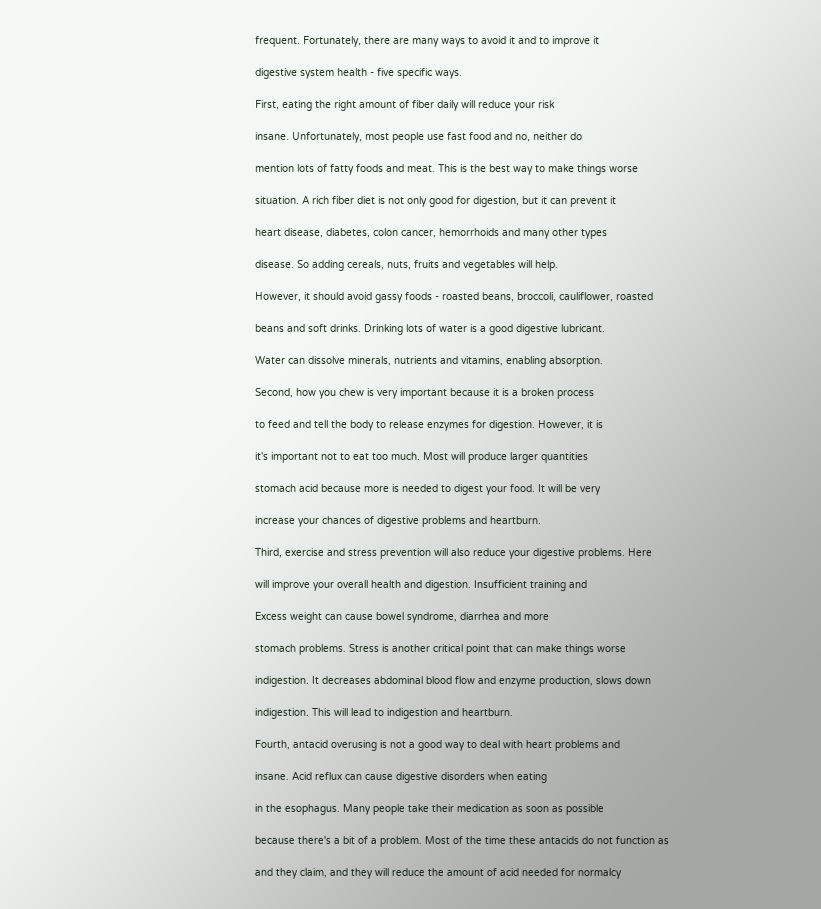frequent. Fortunately, there are many ways to avoid it and to improve it

digestive system health - five specific ways.

First, eating the right amount of fiber daily will reduce your risk

insane. Unfortunately, most people use fast food and no, neither do

mention lots of fatty foods and meat. This is the best way to make things worse

situation. A rich fiber diet is not only good for digestion, but it can prevent it

heart disease, diabetes, colon cancer, hemorrhoids and many other types

disease. So adding cereals, nuts, fruits and vegetables will help.

However, it should avoid gassy foods - roasted beans, broccoli, cauliflower, roasted

beans and soft drinks. Drinking lots of water is a good digestive lubricant.

Water can dissolve minerals, nutrients and vitamins, enabling absorption.

Second, how you chew is very important because it is a broken process

to feed and tell the body to release enzymes for digestion. However, it is

it's important not to eat too much. Most will produce larger quantities

stomach acid because more is needed to digest your food. It will be very

increase your chances of digestive problems and heartburn.

Third, exercise and stress prevention will also reduce your digestive problems. Here

will improve your overall health and digestion. Insufficient training and

Excess weight can cause bowel syndrome, diarrhea and more

stomach problems. Stress is another critical point that can make things worse

indigestion. It decreases abdominal blood flow and enzyme production, slows down

indigestion. This will lead to indigestion and heartburn.

Fourth, antacid overusing is not a good way to deal with heart problems and

insane. Acid reflux can cause digestive disorders when eating

in the esophagus. Many people take their medication as soon as possible

because there's a bit of a problem. Most of the time these antacids do not function as

and they claim, and they will reduce the amount of acid needed for normalcy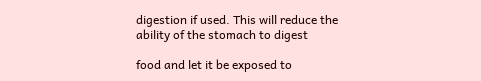digestion if used. This will reduce the ability of the stomach to digest

food and let it be exposed to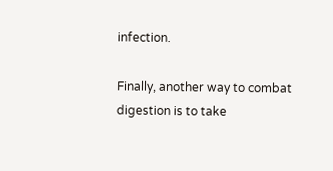infection.

Finally, another way to combat digestion is to take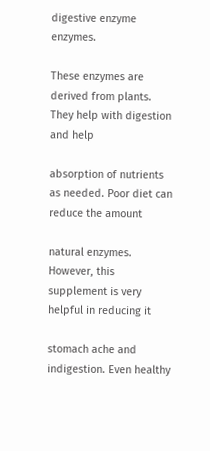digestive enzyme enzymes.

These enzymes are derived from plants. They help with digestion and help

absorption of nutrients as needed. Poor diet can reduce the amount

natural enzymes. However, this supplement is very helpful in reducing it

stomach ache and indigestion. Even healthy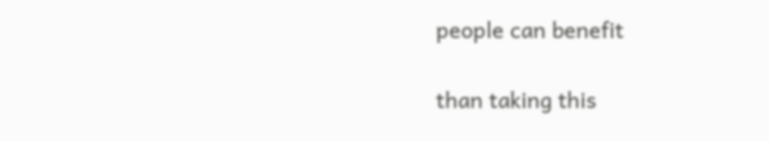people can benefit

than taking this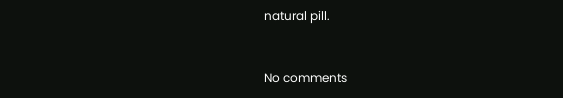natural pill.


No comments